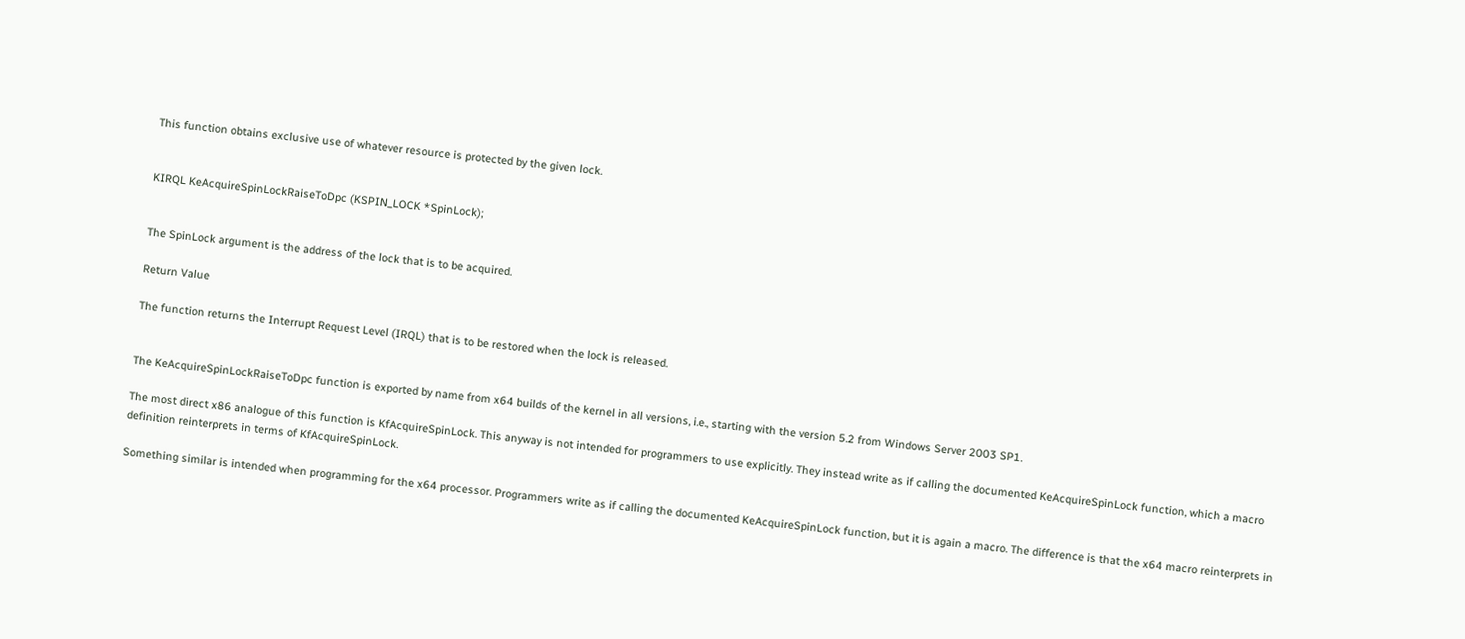This function obtains exclusive use of whatever resource is protected by the given lock.


KIRQL KeAcquireSpinLockRaiseToDpc (KSPIN_LOCK *SpinLock);


The SpinLock argument is the address of the lock that is to be acquired.

Return Value

The function returns the Interrupt Request Level (IRQL) that is to be restored when the lock is released.


The KeAcquireSpinLockRaiseToDpc function is exported by name from x64 builds of the kernel in all versions, i.e., starting with the version 5.2 from Windows Server 2003 SP1.

The most direct x86 analogue of this function is KfAcquireSpinLock. This anyway is not intended for programmers to use explicitly. They instead write as if calling the documented KeAcquireSpinLock function, which a macro definition reinterprets in terms of KfAcquireSpinLock.

Something similar is intended when programming for the x64 processor. Programmers write as if calling the documented KeAcquireSpinLock function, but it is again a macro. The difference is that the x64 macro reinterprets in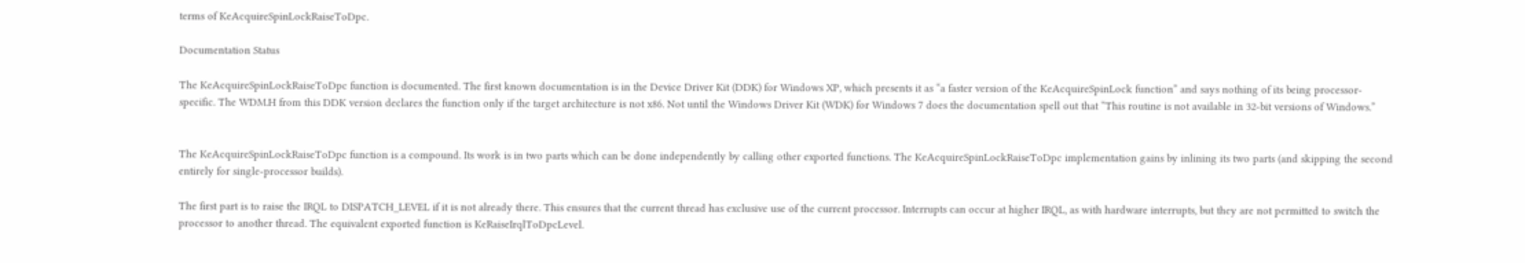terms of KeAcquireSpinLockRaiseToDpc.

Documentation Status

The KeAcquireSpinLockRaiseToDpc function is documented. The first known documentation is in the Device Driver Kit (DDK) for Windows XP, which presents it as “a faster version of the KeAcquireSpinLock function” and says nothing of its being processor-specific. The WDM.H from this DDK version declares the function only if the target architecture is not x86. Not until the Windows Driver Kit (WDK) for Windows 7 does the documentation spell out that “This routine is not available in 32-bit versions of Windows.”


The KeAcquireSpinLockRaiseToDpc function is a compound. Its work is in two parts which can be done independently by calling other exported functions. The KeAcquireSpinLockRaiseToDpc implementation gains by inlining its two parts (and skipping the second entirely for single-processor builds).

The first part is to raise the IRQL to DISPATCH_LEVEL if it is not already there. This ensures that the current thread has exclusive use of the current processor. Interrupts can occur at higher IRQL, as with hardware interrupts, but they are not permitted to switch the processor to another thread. The equivalent exported function is KeRaiseIrqlToDpcLevel.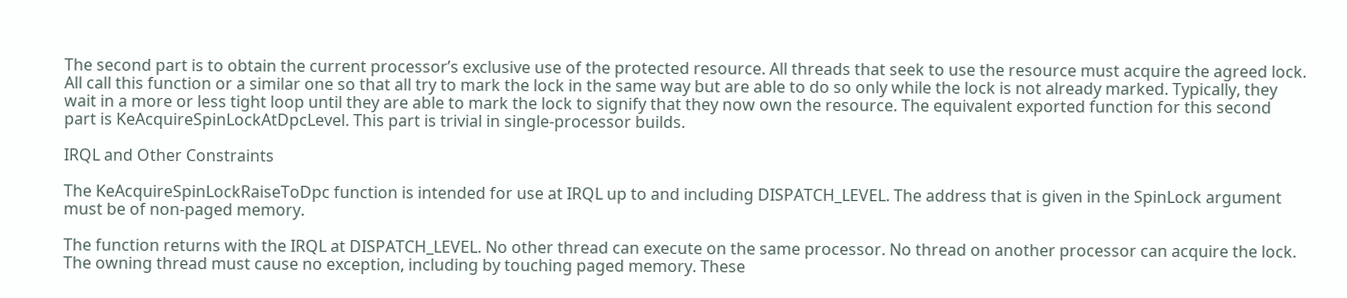The second part is to obtain the current processor’s exclusive use of the protected resource. All threads that seek to use the resource must acquire the agreed lock. All call this function or a similar one so that all try to mark the lock in the same way but are able to do so only while the lock is not already marked. Typically, they wait in a more or less tight loop until they are able to mark the lock to signify that they now own the resource. The equivalent exported function for this second part is KeAcquireSpinLockAtDpcLevel. This part is trivial in single-processor builds.

IRQL and Other Constraints

The KeAcquireSpinLockRaiseToDpc function is intended for use at IRQL up to and including DISPATCH_LEVEL. The address that is given in the SpinLock argument must be of non-paged memory.

The function returns with the IRQL at DISPATCH_LEVEL. No other thread can execute on the same processor. No thread on another processor can acquire the lock. The owning thread must cause no exception, including by touching paged memory. These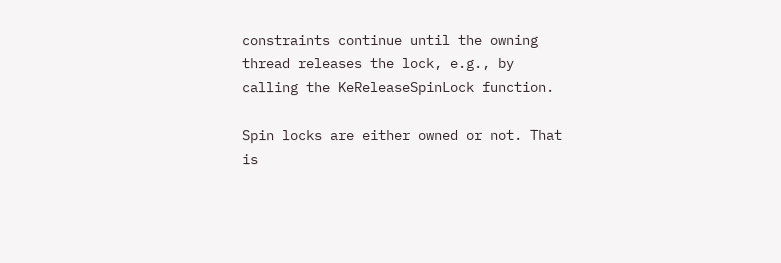constraints continue until the owning thread releases the lock, e.g., by calling the KeReleaseSpinLock function.

Spin locks are either owned or not. That is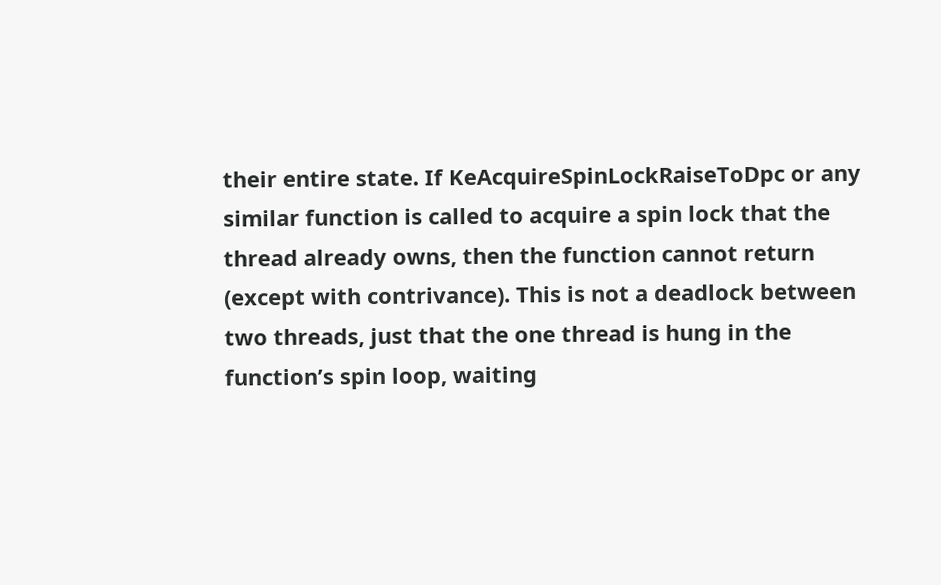their entire state. If KeAcquireSpinLockRaiseToDpc or any similar function is called to acquire a spin lock that the thread already owns, then the function cannot return (except with contrivance). This is not a deadlock between two threads, just that the one thread is hung in the function’s spin loop, waiting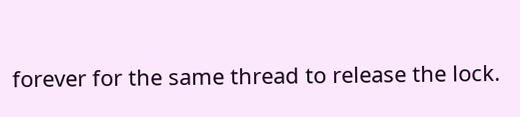forever for the same thread to release the lock.